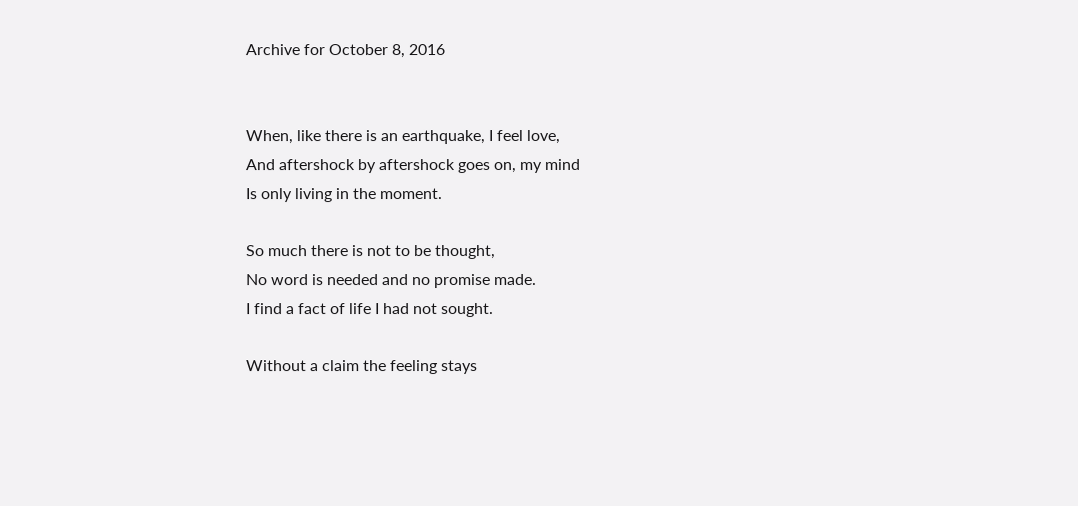Archive for October 8, 2016


When, like there is an earthquake, I feel love,
And aftershock by aftershock goes on, my mind
Is only living in the moment.

So much there is not to be thought,
No word is needed and no promise made.
I find a fact of life I had not sought.

Without a claim the feeling stays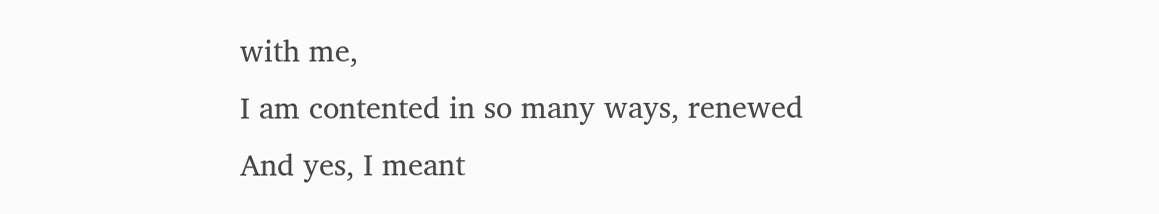with me,
I am contented in so many ways, renewed
And yes, I meant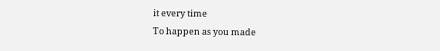it every time
To happen as you made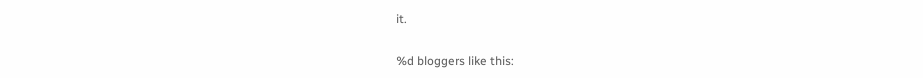it.

%d bloggers like this: